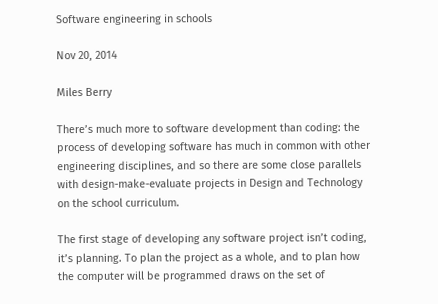Software engineering in schools

Nov 20, 2014

Miles Berry

There’s much more to software development than coding: the process of developing software has much in common with other engineering disciplines, and so there are some close parallels with design-make-evaluate projects in Design and Technology on the school curriculum.

The first stage of developing any software project isn’t coding, it’s planning. To plan the project as a whole, and to plan how the computer will be programmed draws on the set of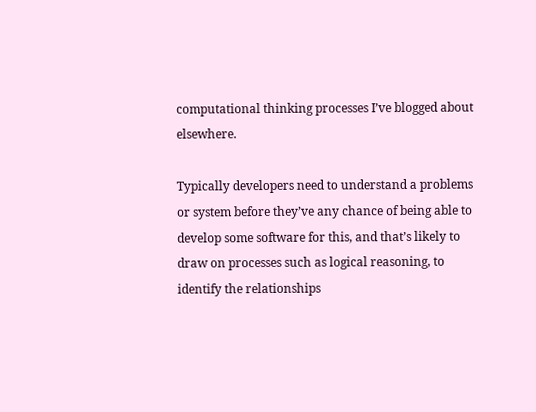computational thinking processes I’ve blogged about elsewhere.

Typically developers need to understand a problems or system before they’ve any chance of being able to develop some software for this, and that’s likely to draw on processes such as logical reasoning, to identify the relationships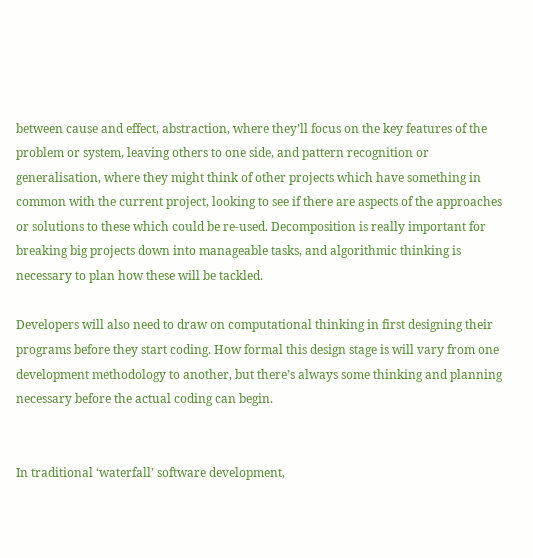between cause and effect, abstraction, where they’ll focus on the key features of the problem or system, leaving others to one side, and pattern recognition or generalisation, where they might think of other projects which have something in common with the current project, looking to see if there are aspects of the approaches or solutions to these which could be re-used. Decomposition is really important for breaking big projects down into manageable tasks, and algorithmic thinking is necessary to plan how these will be tackled.

Developers will also need to draw on computational thinking in first designing their programs before they start coding. How formal this design stage is will vary from one development methodology to another, but there’s always some thinking and planning necessary before the actual coding can begin.


In traditional ‘waterfall’ software development,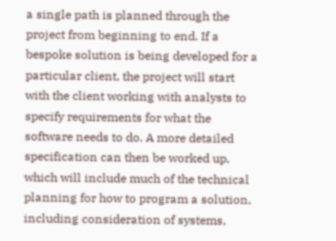a single path is planned through the project from beginning to end. If a bespoke solution is being developed for a particular client, the project will start with the client working with analysts to specify requirements for what the software needs to do. A more detailed specification can then be worked up, which will include much of the technical planning for how to program a solution, including consideration of systems,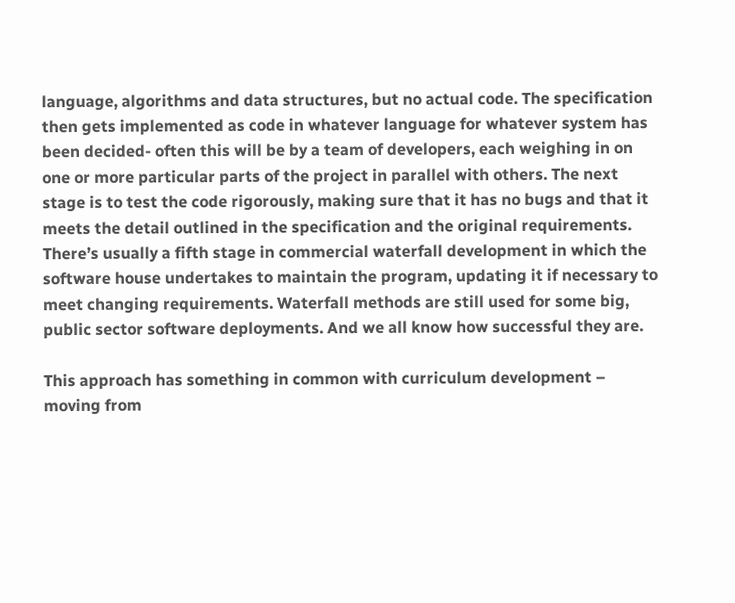language, algorithms and data structures, but no actual code. The specification then gets implemented as code in whatever language for whatever system has been decided- often this will be by a team of developers, each weighing in on one or more particular parts of the project in parallel with others. The next stage is to test the code rigorously, making sure that it has no bugs and that it meets the detail outlined in the specification and the original requirements. There’s usually a fifth stage in commercial waterfall development in which the software house undertakes to maintain the program, updating it if necessary to meet changing requirements. Waterfall methods are still used for some big, public sector software deployments. And we all know how successful they are.

This approach has something in common with curriculum development – moving from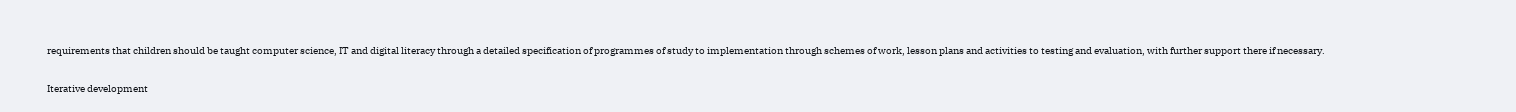requirements that children should be taught computer science, IT and digital literacy through a detailed specification of programmes of study to implementation through schemes of work, lesson plans and activities to testing and evaluation, with further support there if necessary.

Iterative development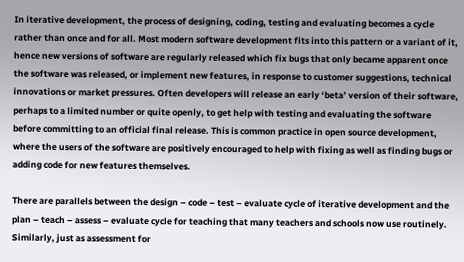In iterative development, the process of designing, coding, testing and evaluating becomes a cycle rather than once and for all. Most modern software development fits into this pattern or a variant of it, hence new versions of software are regularly released which fix bugs that only became apparent once the software was released, or implement new features, in response to customer suggestions, technical innovations or market pressures. Often developers will release an early ‘beta’ version of their software, perhaps to a limited number or quite openly, to get help with testing and evaluating the software before committing to an official final release. This is common practice in open source development, where the users of the software are positively encouraged to help with fixing as well as finding bugs or adding code for new features themselves.

There are parallels between the design – code – test – evaluate cycle of iterative development and the plan – teach – assess – evaluate cycle for teaching that many teachers and schools now use routinely. Similarly, just as assessment for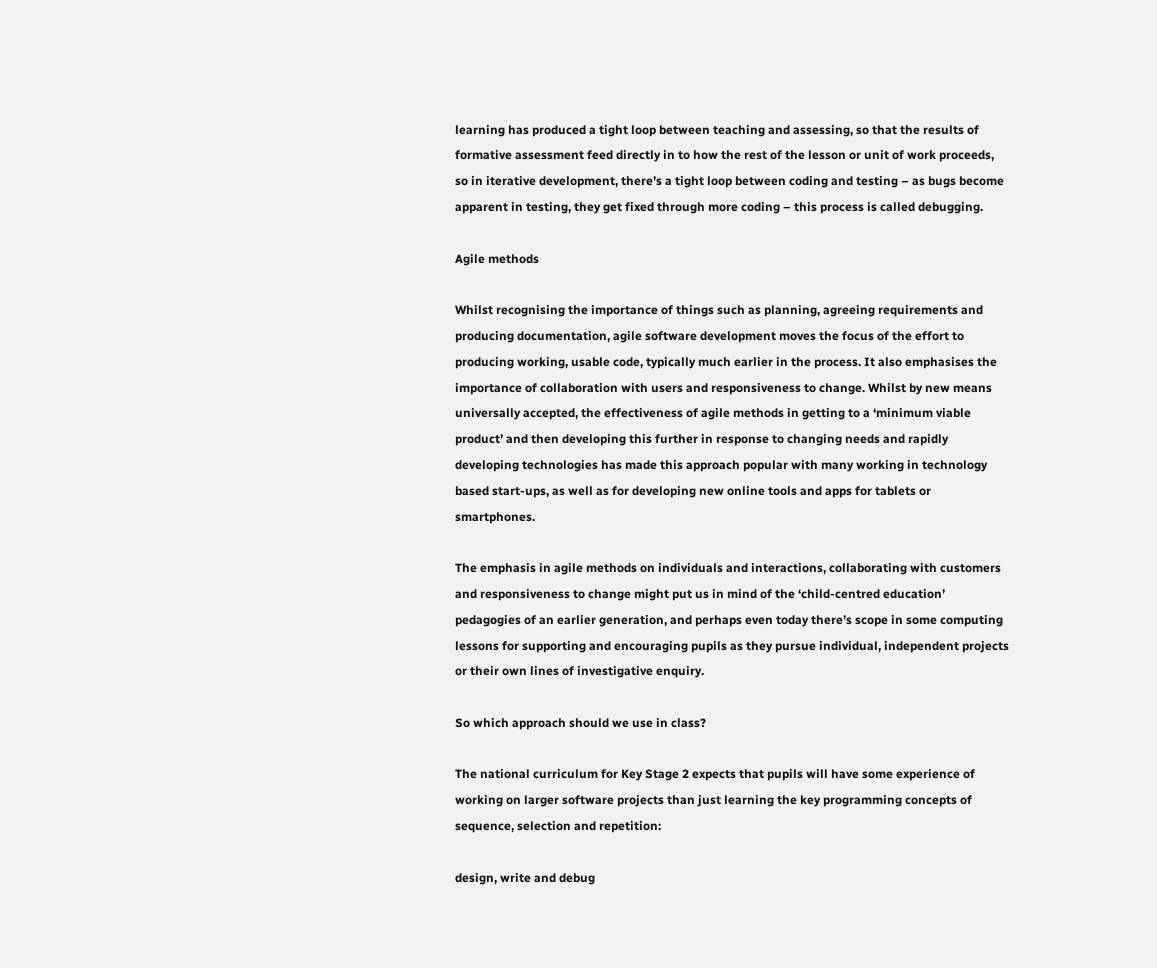learning has produced a tight loop between teaching and assessing, so that the results of formative assessment feed directly in to how the rest of the lesson or unit of work proceeds, so in iterative development, there’s a tight loop between coding and testing – as bugs become apparent in testing, they get fixed through more coding – this process is called debugging.

Agile methods

Whilst recognising the importance of things such as planning, agreeing requirements and producing documentation, agile software development moves the focus of the effort to producing working, usable code, typically much earlier in the process. It also emphasises the importance of collaboration with users and responsiveness to change. Whilst by new means universally accepted, the effectiveness of agile methods in getting to a ‘minimum viable product’ and then developing this further in response to changing needs and rapidly developing technologies has made this approach popular with many working in technology based start-ups, as well as for developing new online tools and apps for tablets or smartphones.

The emphasis in agile methods on individuals and interactions, collaborating with customers and responsiveness to change might put us in mind of the ‘child-centred education’ pedagogies of an earlier generation, and perhaps even today there’s scope in some computing lessons for supporting and encouraging pupils as they pursue individual, independent projects or their own lines of investigative enquiry.

So which approach should we use in class?

The national curriculum for Key Stage 2 expects that pupils will have some experience of working on larger software projects than just learning the key programming concepts of sequence, selection and repetition:

design, write and debug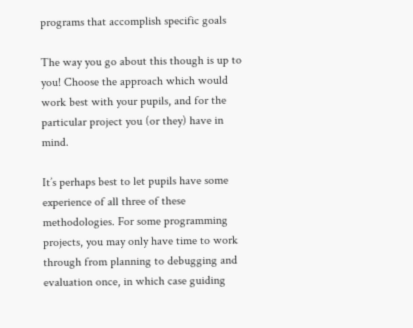programs that accomplish specific goals

The way you go about this though is up to you! Choose the approach which would work best with your pupils, and for the particular project you (or they) have in mind.

It’s perhaps best to let pupils have some experience of all three of these methodologies. For some programming projects, you may only have time to work through from planning to debugging and evaluation once, in which case guiding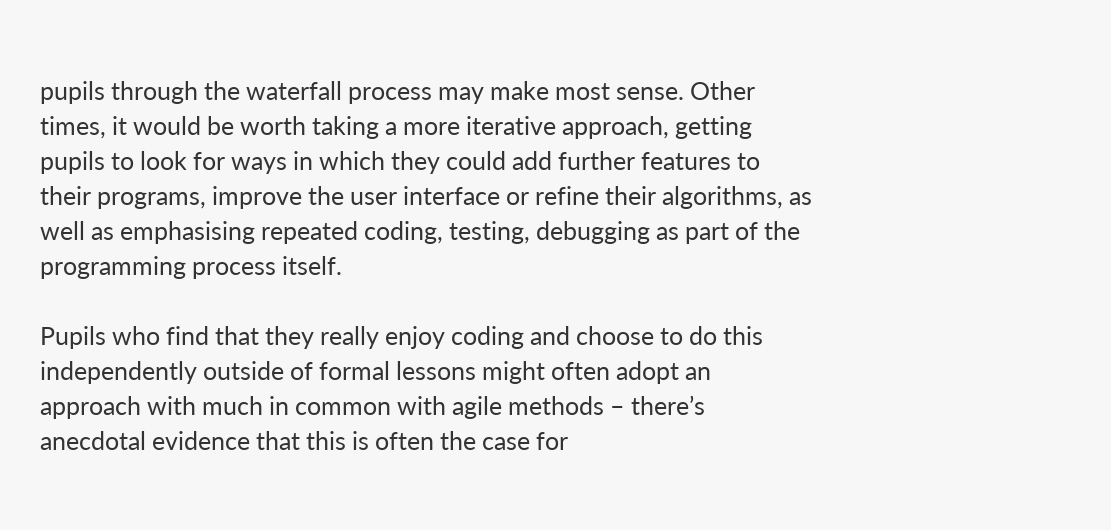pupils through the waterfall process may make most sense. Other times, it would be worth taking a more iterative approach, getting pupils to look for ways in which they could add further features to their programs, improve the user interface or refine their algorithms, as well as emphasising repeated coding, testing, debugging as part of the programming process itself.

Pupils who find that they really enjoy coding and choose to do this independently outside of formal lessons might often adopt an approach with much in common with agile methods – there’s anecdotal evidence that this is often the case for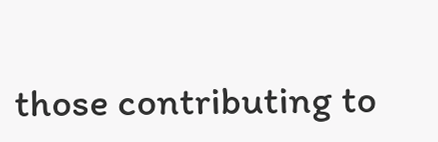those contributing to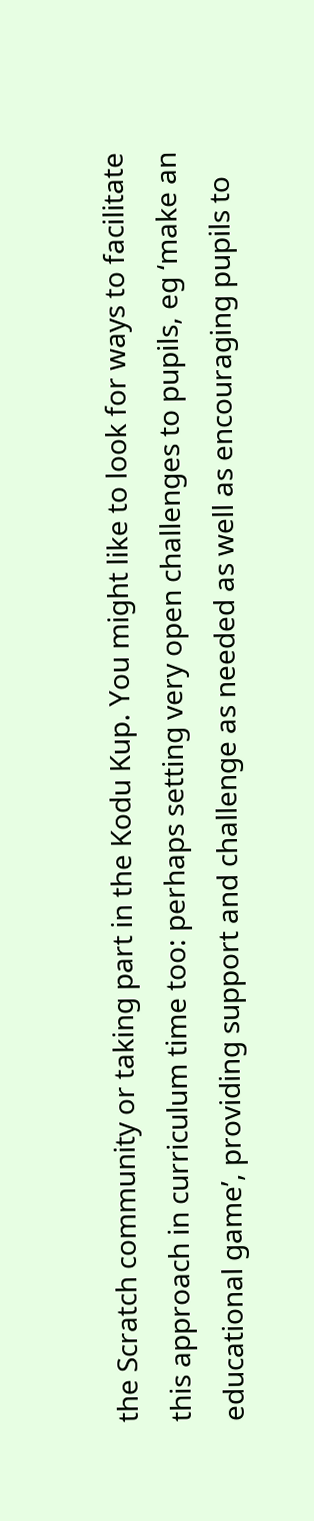the Scratch community or taking part in the Kodu Kup. You might like to look for ways to facilitate this approach in curriculum time too: perhaps setting very open challenges to pupils, eg ‘make an educational game’, providing support and challenge as needed as well as encouraging pupils to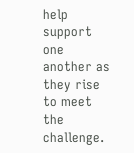help support one another as they rise to meet the challenge.